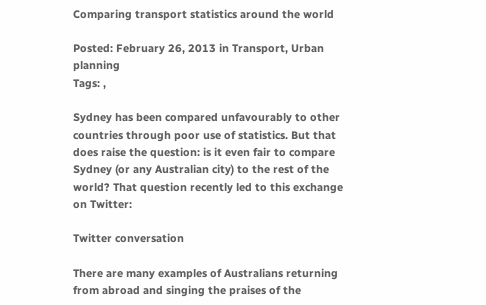Comparing transport statistics around the world

Posted: February 26, 2013 in Transport, Urban planning
Tags: ,

Sydney has been compared unfavourably to other countries through poor use of statistics. But that does raise the question: is it even fair to compare Sydney (or any Australian city) to the rest of the world? That question recently led to this exchange on Twitter:

Twitter conversation

There are many examples of Australians returning from abroad and singing the praises of the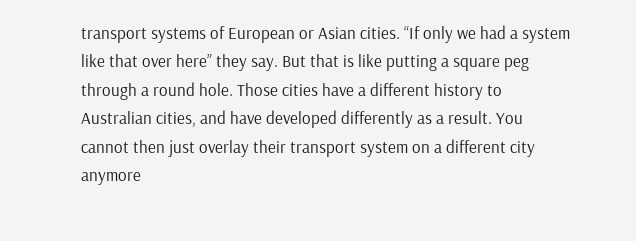transport systems of European or Asian cities. “If only we had a system like that over here” they say. But that is like putting a square peg through a round hole. Those cities have a different history to Australian cities, and have developed differently as a result. You cannot then just overlay their transport system on a different city anymore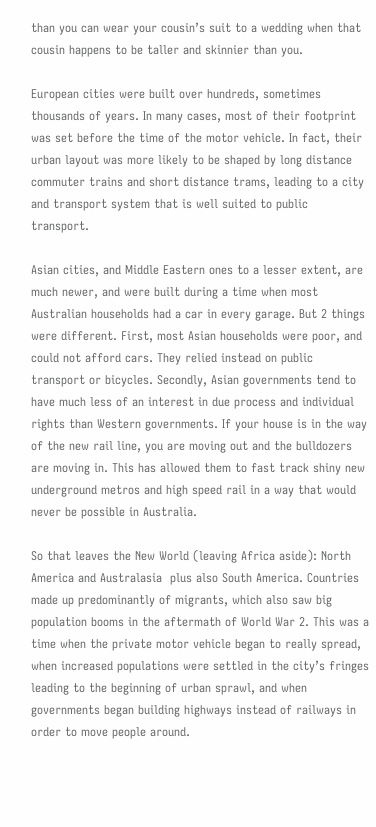than you can wear your cousin’s suit to a wedding when that cousin happens to be taller and skinnier than you.

European cities were built over hundreds, sometimes thousands of years. In many cases, most of their footprint was set before the time of the motor vehicle. In fact, their urban layout was more likely to be shaped by long distance commuter trains and short distance trams, leading to a city and transport system that is well suited to public transport.

Asian cities, and Middle Eastern ones to a lesser extent, are much newer, and were built during a time when most Australian households had a car in every garage. But 2 things were different. First, most Asian households were poor, and could not afford cars. They relied instead on public transport or bicycles. Secondly, Asian governments tend to have much less of an interest in due process and individual rights than Western governments. If your house is in the way of the new rail line, you are moving out and the bulldozers are moving in. This has allowed them to fast track shiny new underground metros and high speed rail in a way that would never be possible in Australia.

So that leaves the New World (leaving Africa aside): North America and Australasia  plus also South America. Countries made up predominantly of migrants, which also saw big population booms in the aftermath of World War 2. This was a time when the private motor vehicle began to really spread, when increased populations were settled in the city’s fringes leading to the beginning of urban sprawl, and when governments began building highways instead of railways in order to move people around.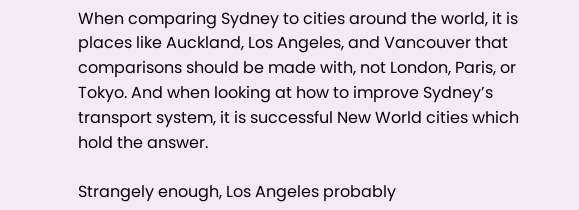When comparing Sydney to cities around the world, it is places like Auckland, Los Angeles, and Vancouver that comparisons should be made with, not London, Paris, or Tokyo. And when looking at how to improve Sydney’s transport system, it is successful New World cities which hold the answer.

Strangely enough, Los Angeles probably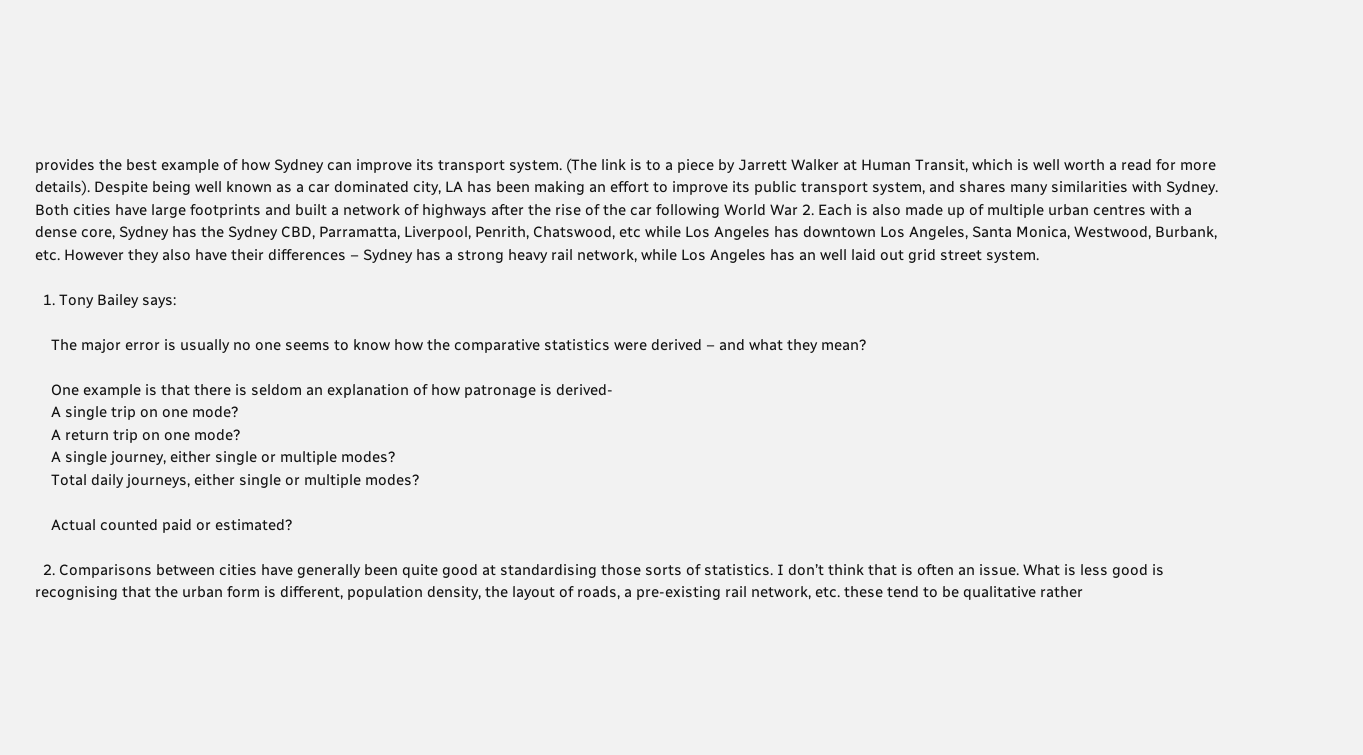provides the best example of how Sydney can improve its transport system. (The link is to a piece by Jarrett Walker at Human Transit, which is well worth a read for more details). Despite being well known as a car dominated city, LA has been making an effort to improve its public transport system, and shares many similarities with Sydney. Both cities have large footprints and built a network of highways after the rise of the car following World War 2. Each is also made up of multiple urban centres with a dense core, Sydney has the Sydney CBD, Parramatta, Liverpool, Penrith, Chatswood, etc while Los Angeles has downtown Los Angeles, Santa Monica, Westwood, Burbank, etc. However they also have their differences – Sydney has a strong heavy rail network, while Los Angeles has an well laid out grid street system.

  1. Tony Bailey says:

    The major error is usually no one seems to know how the comparative statistics were derived – and what they mean?

    One example is that there is seldom an explanation of how patronage is derived-
    A single trip on one mode?
    A return trip on one mode?
    A single journey, either single or multiple modes?
    Total daily journeys, either single or multiple modes?

    Actual counted paid or estimated?

  2. Comparisons between cities have generally been quite good at standardising those sorts of statistics. I don’t think that is often an issue. What is less good is recognising that the urban form is different, population density, the layout of roads, a pre-existing rail network, etc. these tend to be qualitative rather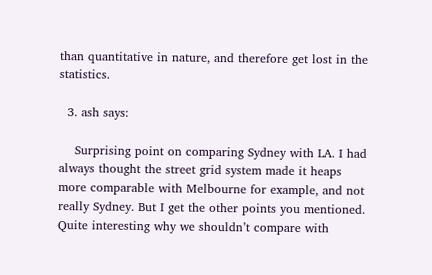than quantitative in nature, and therefore get lost in the statistics.

  3. ash says:

    Surprising point on comparing Sydney with LA. I had always thought the street grid system made it heaps more comparable with Melbourne for example, and not really Sydney. But I get the other points you mentioned. Quite interesting why we shouldn’t compare with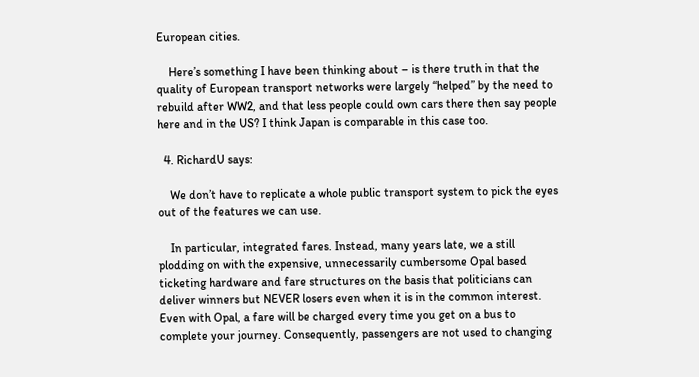European cities.

    Here’s something I have been thinking about – is there truth in that the quality of European transport networks were largely “helped” by the need to rebuild after WW2, and that less people could own cars there then say people here and in the US? I think Japan is comparable in this case too.

  4. RichardU says:

    We don’t have to replicate a whole public transport system to pick the eyes out of the features we can use.

    In particular, integrated fares. Instead, many years late, we a still plodding on with the expensive, unnecessarily cumbersome Opal based ticketing hardware and fare structures on the basis that politicians can deliver winners but NEVER losers even when it is in the common interest. Even with Opal, a fare will be charged every time you get on a bus to complete your journey. Consequently, passengers are not used to changing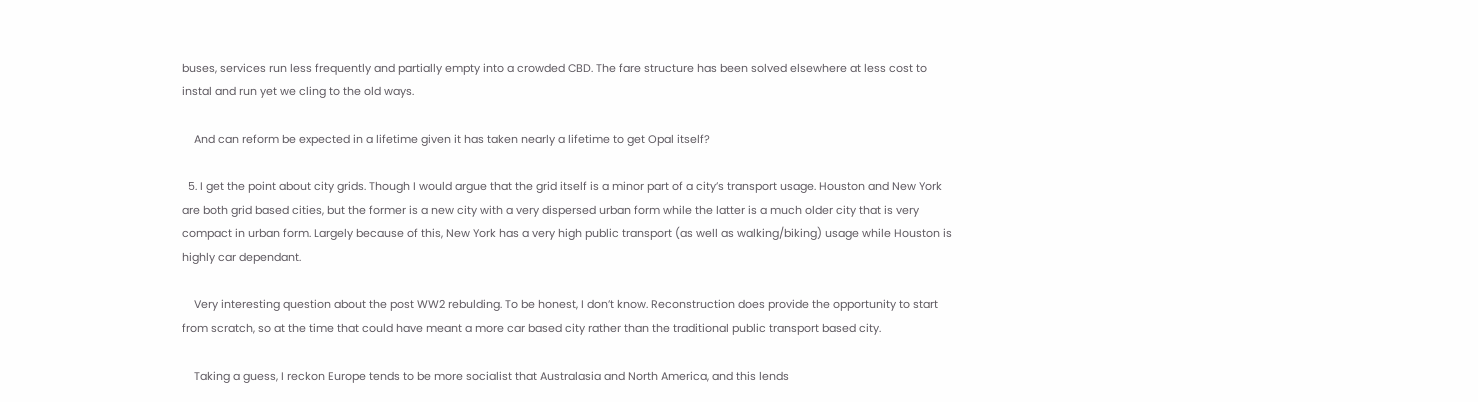buses, services run less frequently and partially empty into a crowded CBD. The fare structure has been solved elsewhere at less cost to instal and run yet we cling to the old ways.

    And can reform be expected in a lifetime given it has taken nearly a lifetime to get Opal itself?

  5. I get the point about city grids. Though I would argue that the grid itself is a minor part of a city’s transport usage. Houston and New York are both grid based cities, but the former is a new city with a very dispersed urban form while the latter is a much older city that is very compact in urban form. Largely because of this, New York has a very high public transport (as well as walking/biking) usage while Houston is highly car dependant.

    Very interesting question about the post WW2 rebulding. To be honest, I don’t know. Reconstruction does provide the opportunity to start from scratch, so at the time that could have meant a more car based city rather than the traditional public transport based city.

    Taking a guess, I reckon Europe tends to be more socialist that Australasia and North America, and this lends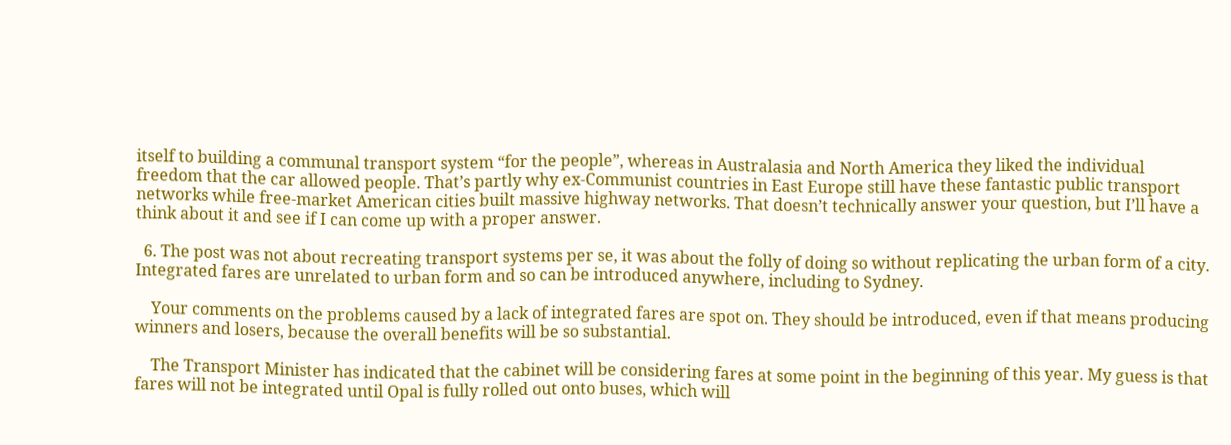itself to building a communal transport system “for the people”, whereas in Australasia and North America they liked the individual freedom that the car allowed people. That’s partly why ex-Communist countries in East Europe still have these fantastic public transport networks while free-market American cities built massive highway networks. That doesn’t technically answer your question, but I’ll have a think about it and see if I can come up with a proper answer.

  6. The post was not about recreating transport systems per se, it was about the folly of doing so without replicating the urban form of a city. Integrated fares are unrelated to urban form and so can be introduced anywhere, including to Sydney.

    Your comments on the problems caused by a lack of integrated fares are spot on. They should be introduced, even if that means producing winners and losers, because the overall benefits will be so substantial.

    The Transport Minister has indicated that the cabinet will be considering fares at some point in the beginning of this year. My guess is that fares will not be integrated until Opal is fully rolled out onto buses, which will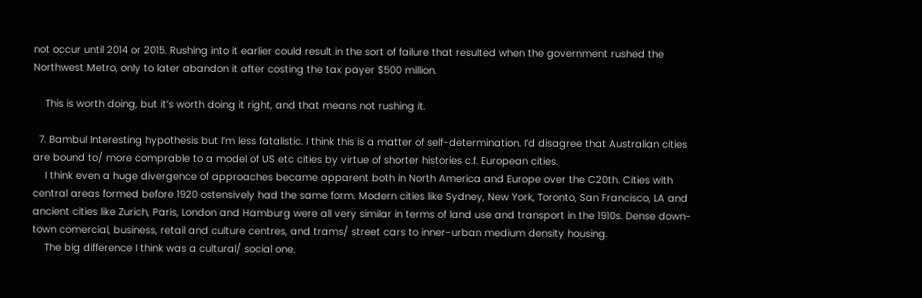not occur until 2014 or 2015. Rushing into it earlier could result in the sort of failure that resulted when the government rushed the Northwest Metro, only to later abandon it after costing the tax payer $500 million.

    This is worth doing, but it’s worth doing it right, and that means not rushing it.

  7. Bambul Interesting hypothesis but I’m less fatalistic. I think this is a matter of self-determination. I’d disagree that Australian cities are bound to/ more comprable to a model of US etc cities by virtue of shorter histories c.f. European cities.
    I think even a huge divergence of approaches became apparent both in North America and Europe over the C20th. Cities with central areas formed before 1920 ostensively had the same form. Modern cities like Sydney, New York, Toronto, San Francisco, LA and ancient cities like Zurich, Paris, London and Hamburg were all very similar in terms of land use and transport in the 1910s. Dense down-town comercial, business, retail and culture centres, and trams/ street cars to inner-urban medium density housing.
    The big difference I think was a cultural/ social one.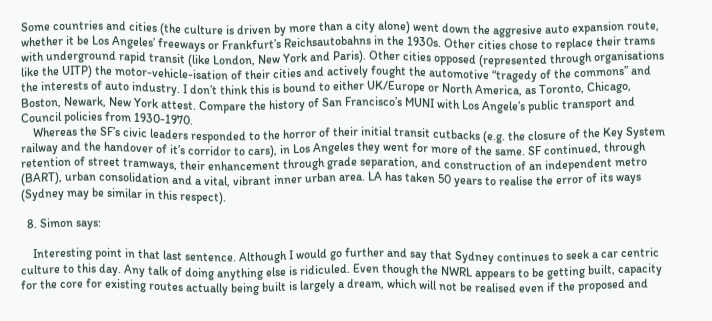Some countries and cities (the culture is driven by more than a city alone) went down the aggresive auto expansion route, whether it be Los Angeles’ freeways or Frankfurt’s Reichsautobahns in the 1930s. Other cities chose to replace their trams with underground rapid transit (like London, New York and Paris). Other cities opposed (represented through organisations like the UITP) the motor-vehicle-isation of their cities and actively fought the automotive “tragedy of the commons” and the interests of auto industry. I don’t think this is bound to either UK/Europe or North America, as Toronto, Chicago, Boston, Newark, New York attest. Compare the history of San Francisco’s MUNI with Los Angele’s public transport and Council policies from 1930-1970.
    Whereas the SF’s civic leaders responded to the horror of their initial transit cutbacks (e.g. the closure of the Key System railway and the handover of it’s corridor to cars), in Los Angeles they went for more of the same. SF continued, through retention of street tramways, their enhancement through grade separation, and construction of an independent metro (BART), urban consolidation and a vital, vibrant inner urban area. LA has taken 50 years to realise the error of its ways (Sydney may be similar in this respect).

  8. Simon says:

    Interesting point in that last sentence. Although I would go further and say that Sydney continues to seek a car centric culture to this day. Any talk of doing anything else is ridiculed. Even though the NWRL appears to be getting built, capacity for the core for existing routes actually being built is largely a dream, which will not be realised even if the proposed and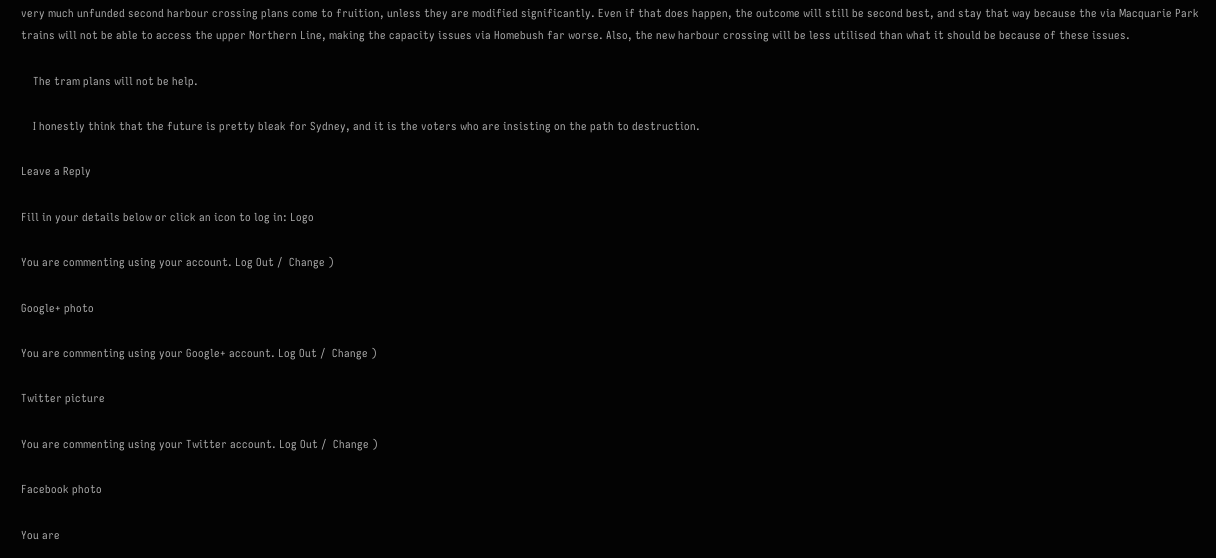very much unfunded second harbour crossing plans come to fruition, unless they are modified significantly. Even if that does happen, the outcome will still be second best, and stay that way because the via Macquarie Park trains will not be able to access the upper Northern Line, making the capacity issues via Homebush far worse. Also, the new harbour crossing will be less utilised than what it should be because of these issues.

    The tram plans will not be help.

    I honestly think that the future is pretty bleak for Sydney, and it is the voters who are insisting on the path to destruction.

Leave a Reply

Fill in your details below or click an icon to log in: Logo

You are commenting using your account. Log Out /  Change )

Google+ photo

You are commenting using your Google+ account. Log Out /  Change )

Twitter picture

You are commenting using your Twitter account. Log Out /  Change )

Facebook photo

You are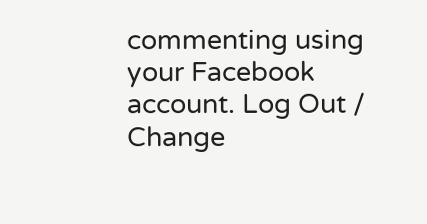commenting using your Facebook account. Log Out /  Change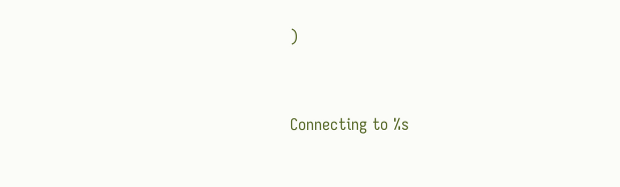)


Connecting to %s